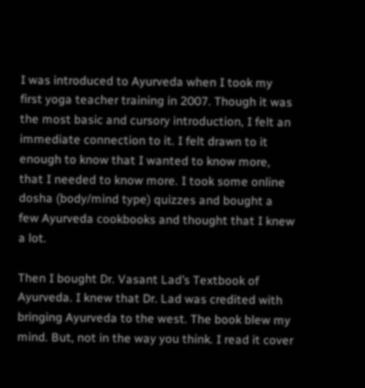I was introduced to Ayurveda when I took my first yoga teacher training in 2007. Though it was the most basic and cursory introduction, I felt an immediate connection to it. I felt drawn to it enough to know that I wanted to know more, that I needed to know more. I took some online dosha (body/mind type) quizzes and bought a few Ayurveda cookbooks and thought that I knew a lot.

Then I bought Dr. Vasant Lad’s Textbook of Ayurveda. I knew that Dr. Lad was credited with bringing Ayurveda to the west. The book blew my mind. But, not in the way you think. I read it cover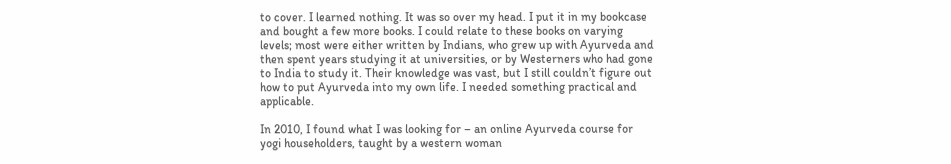to cover. I learned nothing. It was so over my head. I put it in my bookcase and bought a few more books. I could relate to these books on varying levels; most were either written by Indians, who grew up with Ayurveda and then spent years studying it at universities, or by Westerners who had gone to India to study it. Their knowledge was vast, but I still couldn’t figure out how to put Ayurveda into my own life. I needed something practical and applicable.

In 2010, I found what I was looking for – an online Ayurveda course for yogi householders, taught by a western woman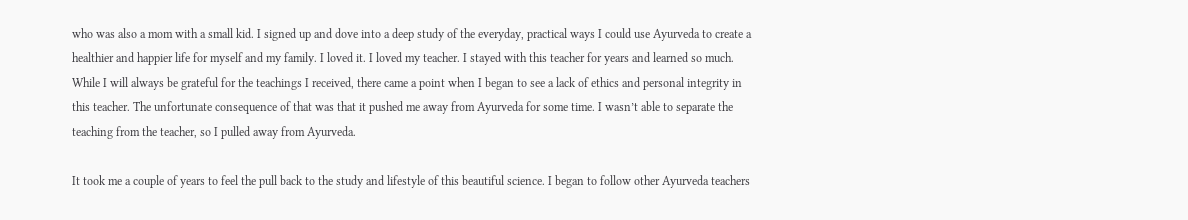who was also a mom with a small kid. I signed up and dove into a deep study of the everyday, practical ways I could use Ayurveda to create a healthier and happier life for myself and my family. I loved it. I loved my teacher. I stayed with this teacher for years and learned so much. While I will always be grateful for the teachings I received, there came a point when I began to see a lack of ethics and personal integrity in this teacher. The unfortunate consequence of that was that it pushed me away from Ayurveda for some time. I wasn’t able to separate the teaching from the teacher, so I pulled away from Ayurveda.

It took me a couple of years to feel the pull back to the study and lifestyle of this beautiful science. I began to follow other Ayurveda teachers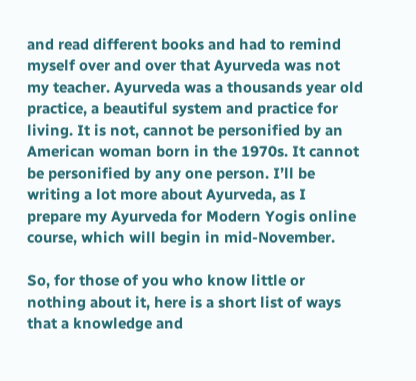and read different books and had to remind myself over and over that Ayurveda was not my teacher. Ayurveda was a thousands year old practice, a beautiful system and practice for living. It is not, cannot be personified by an American woman born in the 1970s. It cannot be personified by any one person. I’ll be writing a lot more about Ayurveda, as I prepare my Ayurveda for Modern Yogis online course, which will begin in mid-November.

So, for those of you who know little or nothing about it, here is a short list of ways that a knowledge and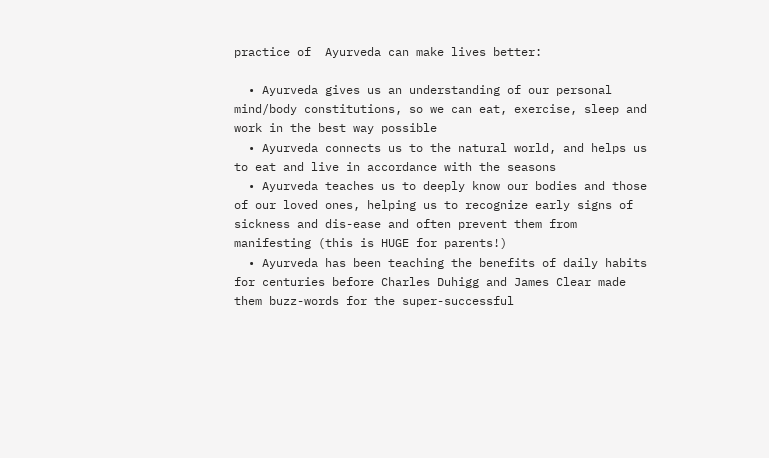practice of  Ayurveda can make lives better:

  • Ayurveda gives us an understanding of our personal mind/body constitutions, so we can eat, exercise, sleep and work in the best way possible
  • Ayurveda connects us to the natural world, and helps us to eat and live in accordance with the seasons
  • Ayurveda teaches us to deeply know our bodies and those of our loved ones, helping us to recognize early signs of sickness and dis-ease and often prevent them from manifesting (this is HUGE for parents!)
  • Ayurveda has been teaching the benefits of daily habits for centuries before Charles Duhigg and James Clear made them buzz-words for the super-successful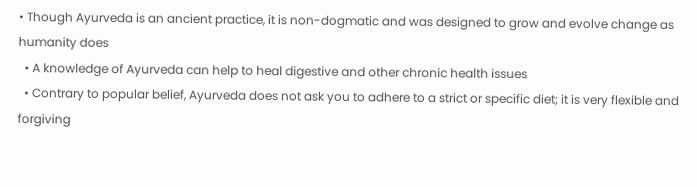• Though Ayurveda is an ancient practice, it is non-dogmatic and was designed to grow and evolve change as humanity does
  • A knowledge of Ayurveda can help to heal digestive and other chronic health issues
  • Contrary to popular belief, Ayurveda does not ask you to adhere to a strict or specific diet; it is very flexible and forgiving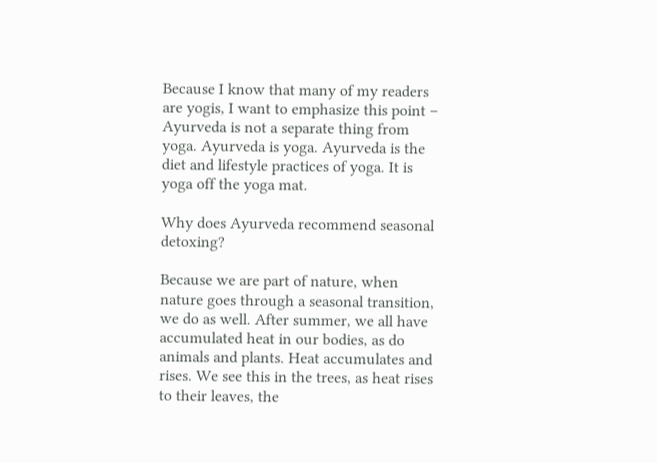Because I know that many of my readers are yogis, I want to emphasize this point – Ayurveda is not a separate thing from yoga. Ayurveda is yoga. Ayurveda is the diet and lifestyle practices of yoga. It is yoga off the yoga mat.

Why does Ayurveda recommend seasonal detoxing?

Because we are part of nature, when nature goes through a seasonal transition, we do as well. After summer, we all have accumulated heat in our bodies, as do animals and plants. Heat accumulates and rises. We see this in the trees, as heat rises to their leaves, the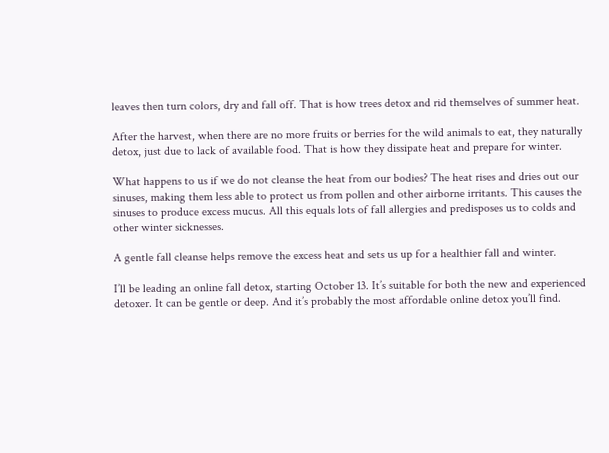leaves then turn colors, dry and fall off. That is how trees detox and rid themselves of summer heat.

After the harvest, when there are no more fruits or berries for the wild animals to eat, they naturally detox, just due to lack of available food. That is how they dissipate heat and prepare for winter.

What happens to us if we do not cleanse the heat from our bodies? The heat rises and dries out our sinuses, making them less able to protect us from pollen and other airborne irritants. This causes the sinuses to produce excess mucus. All this equals lots of fall allergies and predisposes us to colds and other winter sicknesses.

A gentle fall cleanse helps remove the excess heat and sets us up for a healthier fall and winter.

I’ll be leading an online fall detox, starting October 13. It’s suitable for both the new and experienced detoxer. It can be gentle or deep. And it’s probably the most affordable online detox you’ll find.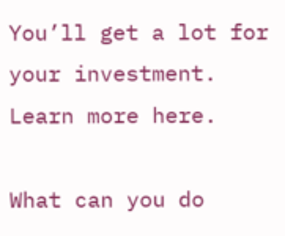You’ll get a lot for your investment.
Learn more here.

What can you do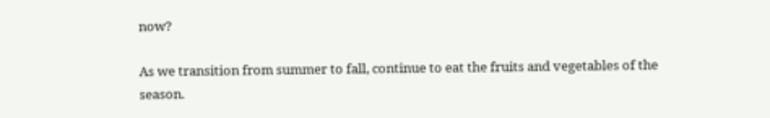now?

As we transition from summer to fall, continue to eat the fruits and vegetables of the season.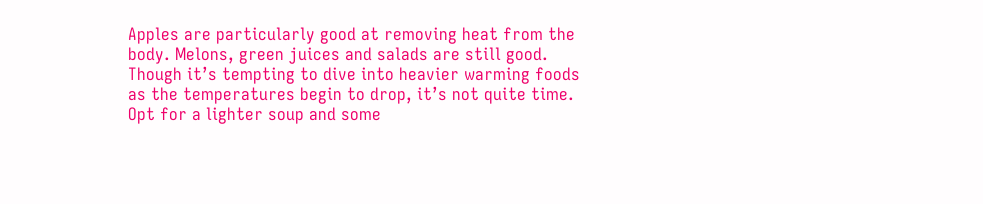Apples are particularly good at removing heat from the body. Melons, green juices and salads are still good. Though it’s tempting to dive into heavier warming foods as the temperatures begin to drop, it’s not quite time. Opt for a lighter soup and some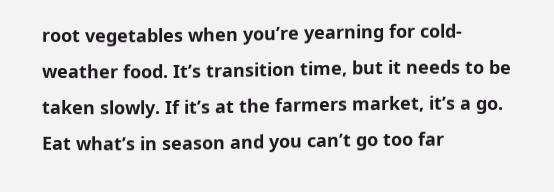root vegetables when you’re yearning for cold-weather food. It’s transition time, but it needs to be taken slowly. If it’s at the farmers market, it’s a go. Eat what’s in season and you can’t go too far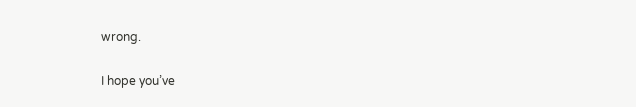wrong.

I hope you’ve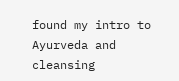found my intro to Ayurveda and cleansing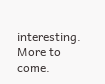interesting. More to come.